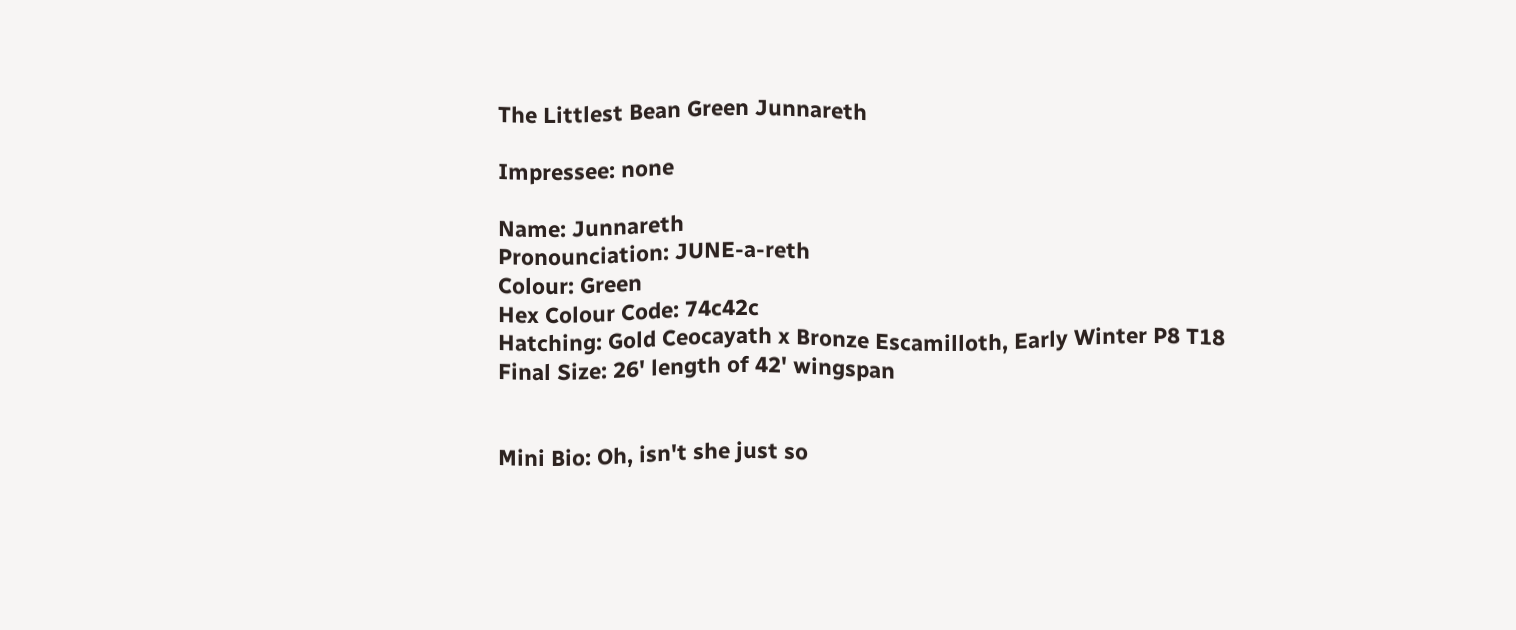The Littlest Bean Green Junnareth

Impressee: none

Name: Junnareth
Pronounciation: JUNE-a-reth
Colour: Green
Hex Colour Code: 74c42c
Hatching: Gold Ceocayath x Bronze Escamilloth, Early Winter P8 T18
Final Size: 26' length of 42' wingspan


Mini Bio: Oh, isn't she just so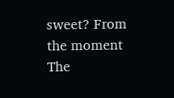sweet? From the moment The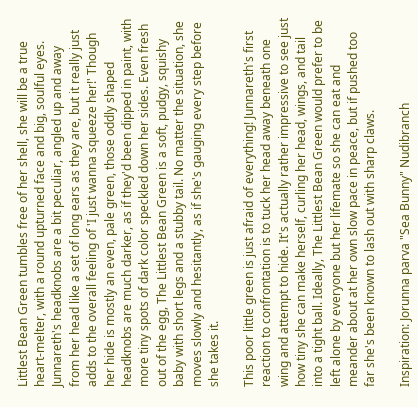Littlest Bean Green tumbles free of her shell, she will be a true heart-melter, with a round upturned face and big, soulful eyes. Junnareth's headknobs are a bit peculiar, angled up and away from her head like a set of long ears as they are, but it really just adds to the overall feeling of 'I just wanna squeeze her!' Though her hide is mostly an even, pale green, those oddly shaped headknobs are much darker, as if they'd been dipped in paint, with more tiny spots of dark color speckled down her sides. Even fresh out of the egg, The Littlest Bean Green is a soft, pudgy, squishy baby with short legs and a stubby tail. No matter the situation, she moves slowly and hesitantly, as if she's gauging every step before she takes it.

This poor little green is just afraid of everything! Junnareth's first reaction to confrontation is to tuck her head away beneath one wing and attempt to hide. It's actually rather impressive to see just how tiny she can make herself, curling her head, wings, and tail into a tight ball. Ideally, The Littlest Bean Green would prefer to be left alone by everyone but her lifemate so she can eat and meander about at her own slow pace in peace, but if pushed too far she's been known to lash out with sharp claws.

Inspiration: Jorunna parva "Sea Bunny" Nudibranch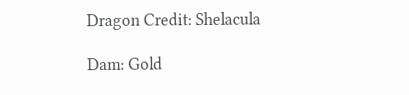Dragon Credit: Shelacula

Dam: Gold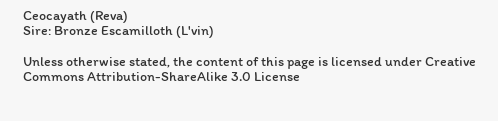Ceocayath (Reva)
Sire: Bronze Escamilloth (L'vin)

Unless otherwise stated, the content of this page is licensed under Creative Commons Attribution-ShareAlike 3.0 License